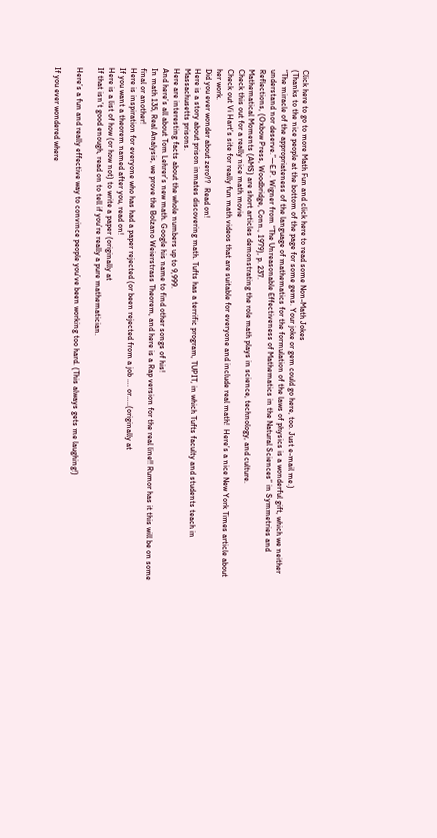Click here to go to more Math Fun and click here to read some Non-Math Jokes
(Thanks to the nice people at the bottom of the page for some gems. Your joke or gem could go here, too. Just e-mail me.)
“The miracle of the appropriateness of the language of mathematics for the formulation of the laws of physics is a wonderful gift, which we neither understand nor deserve.”—E.P. Wigner from “The Unreasonable Effectiveness of Mathematics in the Natural Sciences” in Symmetries and Reflections, (Oxbow Press, Woodbridge, Conn., 1979), p. 237.
Mathematical Moments (AMS) are short articles demonstrating the role math plays in science, technology, and culture.
Check this out for a really nice math movie
Check out Vi Hart’s site for really fun math videos that are suitable for everyone and include real math!  Here’s a nice New York Times article about her work.
Did you ever wonder about zero??  Read on!
Here is a story about prison inmates discovering math. Tufts has a terrific program, TUPIT, in which Tufts faculty and students teach in Massachusetts prisons.
Here are interesting facts about the whole numbers up to 9,999.
And here’s all about Tom Lehrer’s new math. Google his name to find other songs of his!
In math 135, Real Analysis, we prove the Bolzano Weierstrass Theorem, and here is a Rap version for the real line!! Rumor has it this will be on some final or another!
Here is inspiration for everyone who has had a paper rejected (or been rejected from a job …. or…..(originally at
If you want a theorem named after you, read on!
Here is a list of how (or how not) to write a paper (originally at
If that isn’t good enough, read on to tell if you’re really a pure mathematician.

Here’s a fun and really effective way to convince people you’ve been working too hard. (This always gets me laughing!)

If you ever wondered where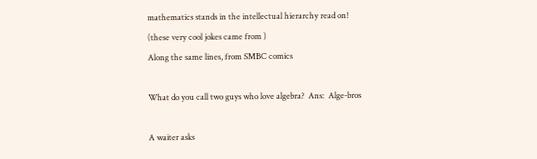mathematics stands in the intellectual hierarchy read on!
(these very cool jokes came from )
Along the same lines, from SMBC comics

What do you call two guys who love algebra?  Ans:  Alge-bros

A waiter asks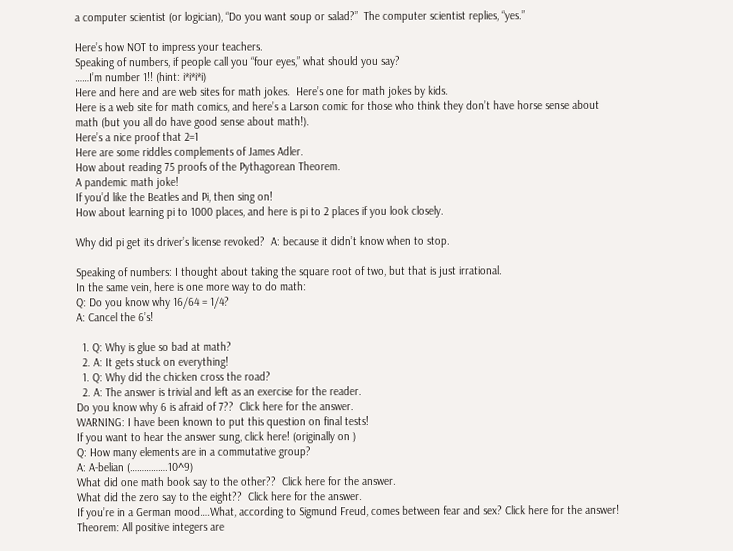a computer scientist (or logician), “Do you want soup or salad?”  The computer scientist replies, “yes.”

Here’s how NOT to impress your teachers.
Speaking of numbers, if people call you “four eyes,” what should you say?
……I’m number 1!! (hint: i*i*i*i)
Here and here and are web sites for math jokes.  Here’s one for math jokes by kids.
Here is a web site for math comics, and here’s a Larson comic for those who think they don’t have horse sense about math (but you all do have good sense about math!).
Here’s a nice proof that 2=1
Here are some riddles complements of James Adler.
How about reading 75 proofs of the Pythagorean Theorem.
A pandemic math joke!
If you’d like the Beatles and Pi, then sing on!
How about learning pi to 1000 places, and here is pi to 2 places if you look closely.

Why did pi get its driver’s license revoked?  A: because it didn’t know when to stop.

Speaking of numbers: I thought about taking the square root of two, but that is just irrational.
In the same vein, here is one more way to do math:
Q: Do you know why 16/64 = 1/4?
A: Cancel the 6’s!

  1. Q: Why is glue so bad at math?
  2. A: It gets stuck on everything!
  1. Q: Why did the chicken cross the road?
  2. A: The answer is trivial and left as an exercise for the reader.
Do you know why 6 is afraid of 7??  Click here for the answer.
WARNING: I have been known to put this question on final tests!
If you want to hear the answer sung, click here! (originally on )
Q: How many elements are in a commutative group?
A: A-belian (…………….10^9)
What did one math book say to the other??  Click here for the answer.
What did the zero say to the eight??  Click here for the answer.
If you’re in a German mood….What, according to Sigmund Freud, comes between fear and sex? Click here for the answer!
Theorem: All positive integers are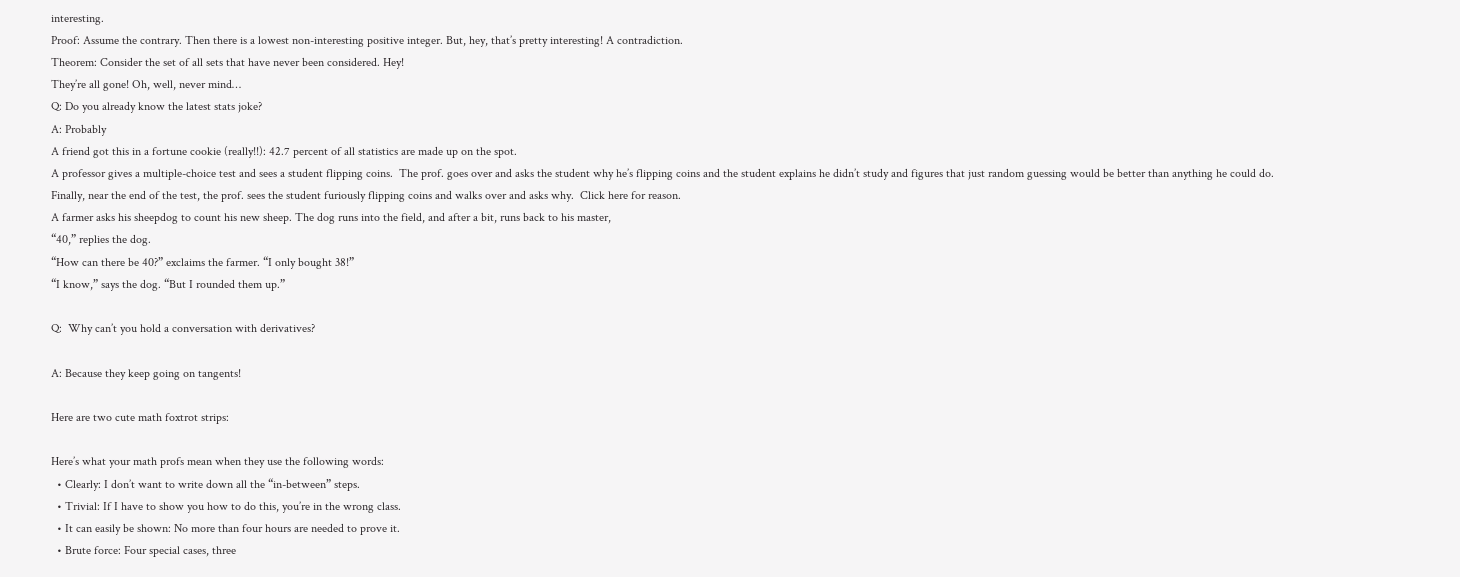interesting.
Proof: Assume the contrary. Then there is a lowest non-interesting positive integer. But, hey, that’s pretty interesting! A contradiction.
Theorem: Consider the set of all sets that have never been considered. Hey!
They’re all gone! Oh, well, never mind…
Q: Do you already know the latest stats joke?
A: Probably
A friend got this in a fortune cookie (really!!): 42.7 percent of all statistics are made up on the spot.
A professor gives a multiple-choice test and sees a student flipping coins.  The prof. goes over and asks the student why he’s flipping coins and the student explains he didn’t study and figures that just random guessing would be better than anything he could do.
Finally, near the end of the test, the prof. sees the student furiously flipping coins and walks over and asks why.  Click here for reason.
A farmer asks his sheepdog to count his new sheep. The dog runs into the field, and after a bit, runs back to his master,
“40,” replies the dog.
“How can there be 40?” exclaims the farmer. “I only bought 38!”
“I know,” says the dog. “But I rounded them up.”

Q:  Why can’t you hold a conversation with derivatives?

A: Because they keep going on tangents!

Here are two cute math foxtrot strips:

Here’s what your math profs mean when they use the following words:
  • Clearly: I don’t want to write down all the “in-between” steps.
  • Trivial: If I have to show you how to do this, you’re in the wrong class.
  • It can easily be shown: No more than four hours are needed to prove it.
  • Brute force: Four special cases, three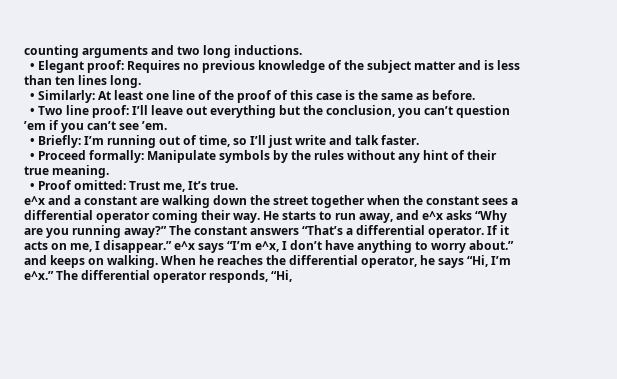counting arguments and two long inductions.
  • Elegant proof: Requires no previous knowledge of the subject matter and is less than ten lines long.
  • Similarly: At least one line of the proof of this case is the same as before.
  • Two line proof: I’ll leave out everything but the conclusion, you can’t question ’em if you can’t see ’em.
  • Briefly: I’m running out of time, so I’ll just write and talk faster.
  • Proceed formally: Manipulate symbols by the rules without any hint of their true meaning.
  • Proof omitted: Trust me, It’s true.
e^x and a constant are walking down the street together when the constant sees a differential operator coming their way. He starts to run away, and e^x asks “Why are you running away?” The constant answers “That’s a differential operator. If it acts on me, I disappear.” e^x says “I’m e^x, I don’t have anything to worry about.” and keeps on walking. When he reaches the differential operator, he says “Hi, I’m e^x.” The differential operator responds, “Hi,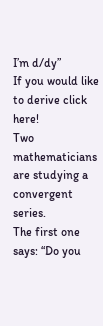I’m d/dy”
If you would like to derive click here!
Two mathematicians are studying a convergent series.
The first one says: “Do you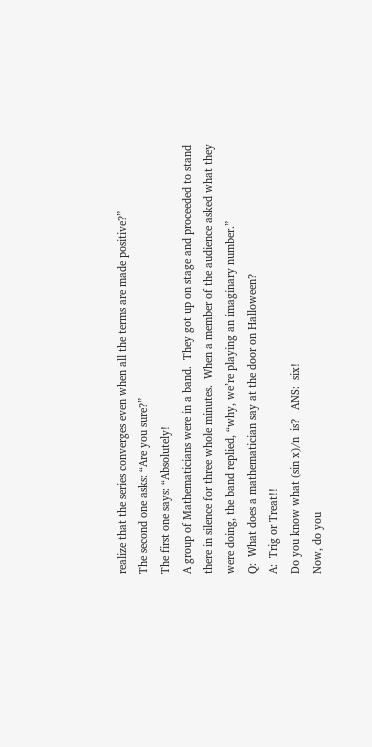realize that the series converges even when all the terms are made positive?”
The second one asks: “Are you sure?”
The first one says: “Absolutely!
A group of Mathematicians were in a band.  They got up on stage and proceeded to stand there in silence for three whole minutes.  When a member of the audience asked what they were doing, the band replied, “why, we’re playing an imaginary number.”
Q:  What does a mathematician say at the door on Halloween?
A:  Trig or Treat!!
Do you know what (sin x)/n  is?   ANS:  six!
Now, do you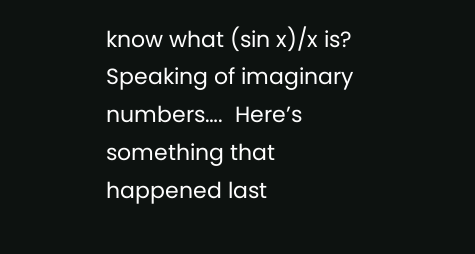know what (sin x)/x is?
Speaking of imaginary numbers….  Here’s something that happened last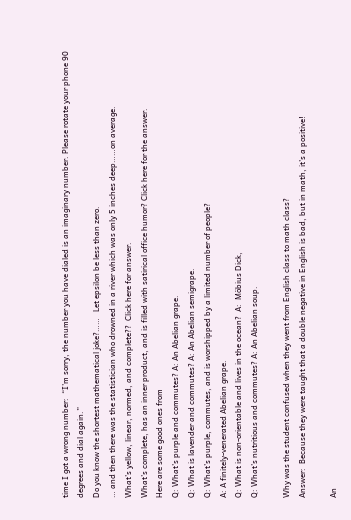time I got a wrong number:  “I’m sorry, the number you have dialed is an imaginary number. Please rotate your phone 90 degrees and dial again.”
Do you know the shortest mathematical joke?……   Let epsilon be less than zero.
… and then there was the statistician who drowned in a river which was only 5 inches deep……on average.
What’s yellow, linear, normed, and complete??  Click here for answer.
What’s complete, has an inner product, and is filled with satirical office humor? Click here for the answer.
Here are some good ones from
Q: What’s purple and commutes? A: An Abelian grape.
Q: What is lavender and commutes? A: An Abelian semigrape.
Q: What’s purple, commutes, and is worshipped by a limited number of people?
A: A finitely-venerated Abelian grape.
Q: What is non-orientable and lives in the ocean?  A:  Möbius Dick,
Q: What’s nutritious and commutes? A: An Abelian soup.

Why was the student confused when they went from English class to math class?
Answer:  Because they were taught that a double negative in English is bad, but in math, it’s a positive!

An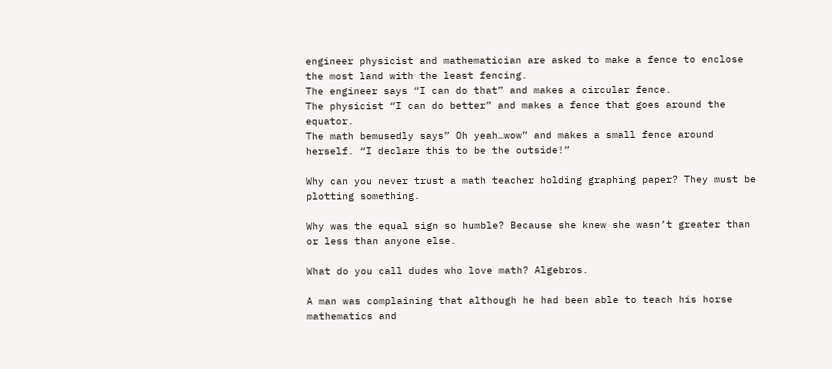engineer physicist and mathematician are asked to make a fence to enclose the most land with the least fencing.
The engineer says “I can do that” and makes a circular fence.
The physicist “I can do better” and makes a fence that goes around the equator.
The math bemusedly says” Oh yeah…wow” and makes a small fence around herself. “I declare this to be the outside!”

Why can you never trust a math teacher holding graphing paper? They must be plotting something.

Why was the equal sign so humble? Because she knew she wasn’t greater than or less than anyone else.

What do you call dudes who love math? Algebros.

A man was complaining that although he had been able to teach his horse mathematics and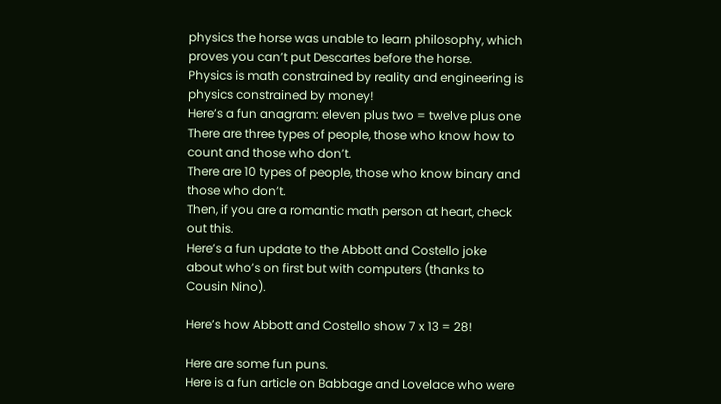physics the horse was unable to learn philosophy, which proves you can’t put Descartes before the horse.
Physics is math constrained by reality and engineering is physics constrained by money!
Here’s a fun anagram: eleven plus two = twelve plus one
There are three types of people, those who know how to count and those who don’t.
There are 10 types of people, those who know binary and those who don’t.
Then, if you are a romantic math person at heart, check out this.
Here’s a fun update to the Abbott and Costello joke about who’s on first but with computers (thanks to Cousin Nino).

Here’s how Abbott and Costello show 7 x 13 = 28!

Here are some fun puns.
Here is a fun article on Babbage and Lovelace who were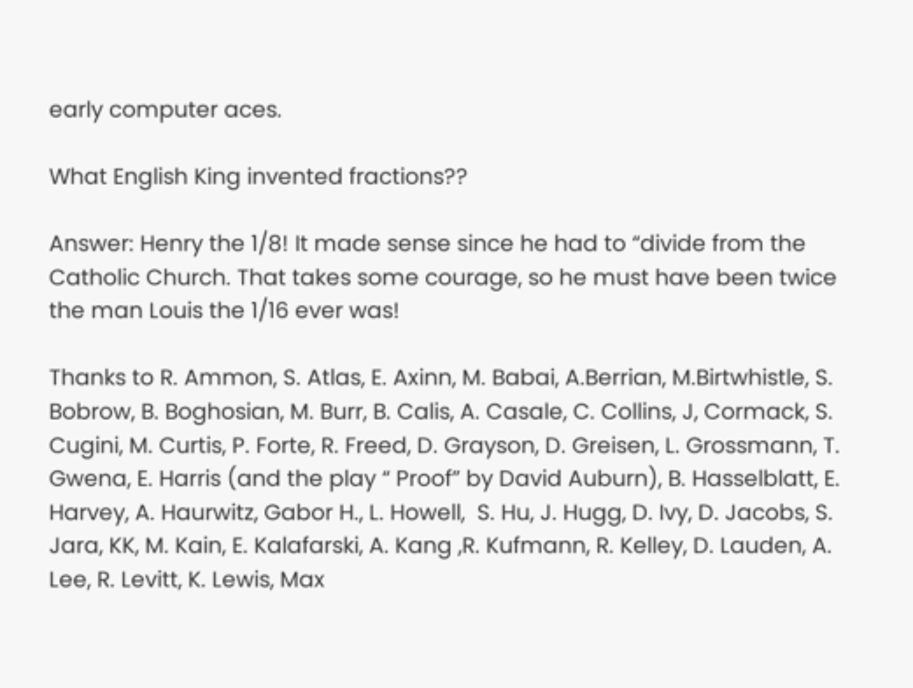early computer aces.

What English King invented fractions??

Answer: Henry the 1/8! It made sense since he had to “divide from the Catholic Church. That takes some courage, so he must have been twice the man Louis the 1/16 ever was!

Thanks to R. Ammon, S. Atlas, E. Axinn, M. Babai, A.Berrian, M.Birtwhistle, S. Bobrow, B. Boghosian, M. Burr, B. Calis, A. Casale, C. Collins, J, Cormack, S. Cugini, M. Curtis, P. Forte, R. Freed, D. Grayson, D. Greisen, L. Grossmann, T. Gwena, E. Harris (and the play “ Proof” by David Auburn), B. Hasselblatt, E. Harvey, A. Haurwitz, Gabor H., L. Howell,  S. Hu, J. Hugg, D. Ivy, D. Jacobs, S. Jara, KK, M. Kain, E. Kalafarski, A. Kang ,R. Kufmann, R. Kelley, D. Lauden, A. Lee, R. Levitt, K. Lewis, Max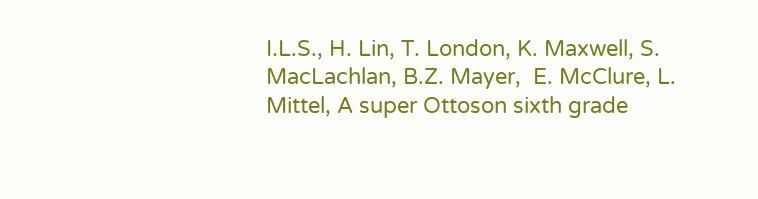I.L.S., H. Lin, T. London, K. Maxwell, S. MacLachlan, B.Z. Mayer,  E. McClure, L. Mittel, A super Ottoson sixth grade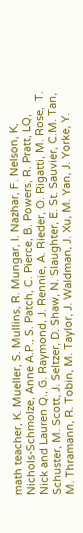math teacher, K. Mueller, S. Mullins, R. Mungar, I. Nazhar, F. Nelson, K, Nichols-Schmolze, Anne A.P., S. Patch, C. Pierce, B. Powers, R. Pratt, LQ, Nick and Lauren Q., G. Raymond, J. Rennie, A. Rieder, O. Rigatti, M. Rose,  T. Schuster, M. Scott, J. Seltzer, D. Shaw, N. Slaughter, E. St. Sauvier, C.M. Tan, M. Thramann, R. Tobin, M. Taylor, J. Waldman, J. Xu, M. Yan, J. Yorke, Y.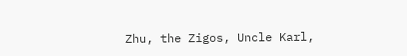Zhu, the Zigos, Uncle Karl,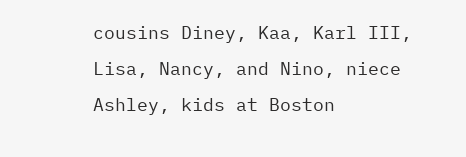cousins Diney, Kaa, Karl III, Lisa, Nancy, and Nino, niece Ashley, kids at Boston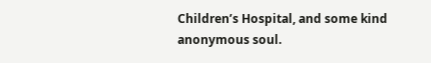Children’s Hospital, and some kind anonymous soul.